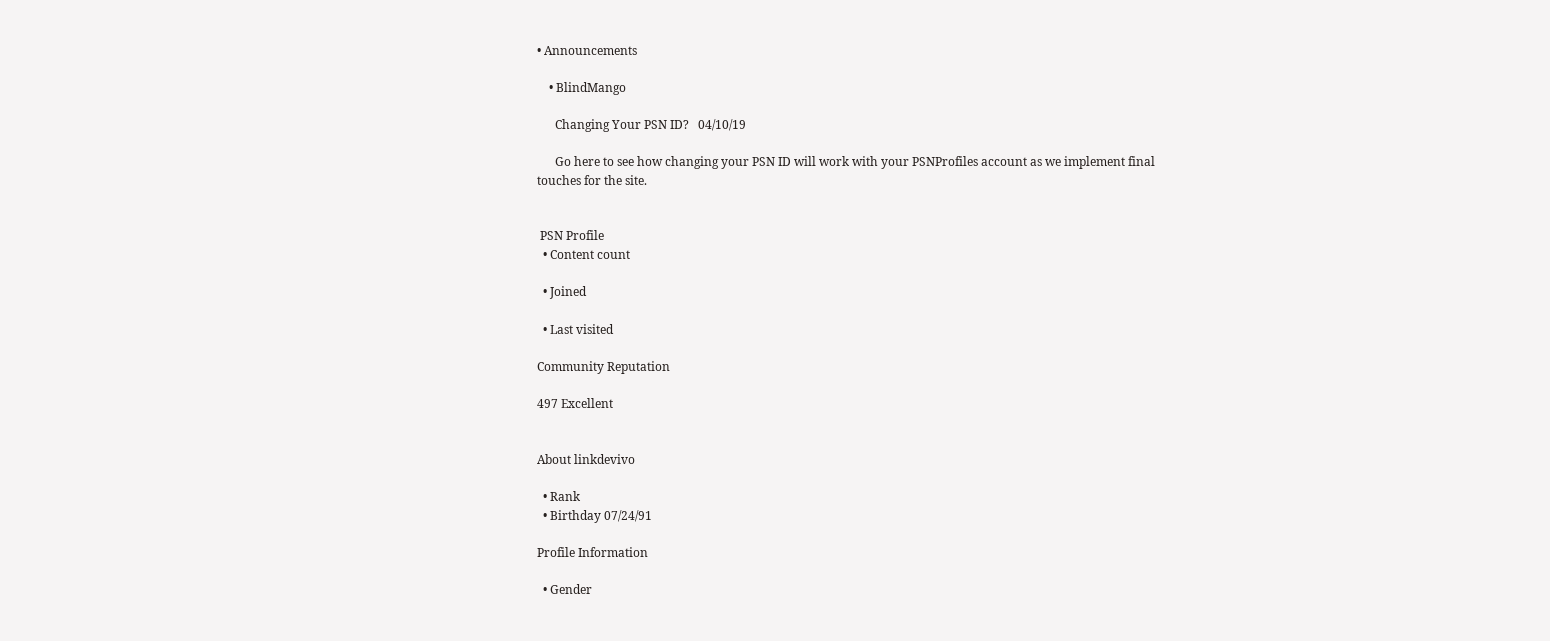• Announcements

    • BlindMango

      Changing Your PSN ID?   04/10/19

      Go here to see how changing your PSN ID will work with your PSNProfiles account as we implement final touches for the site.


 PSN Profile
  • Content count

  • Joined

  • Last visited

Community Reputation

497 Excellent


About linkdevivo

  • Rank
  • Birthday 07/24/91

Profile Information

  • Gender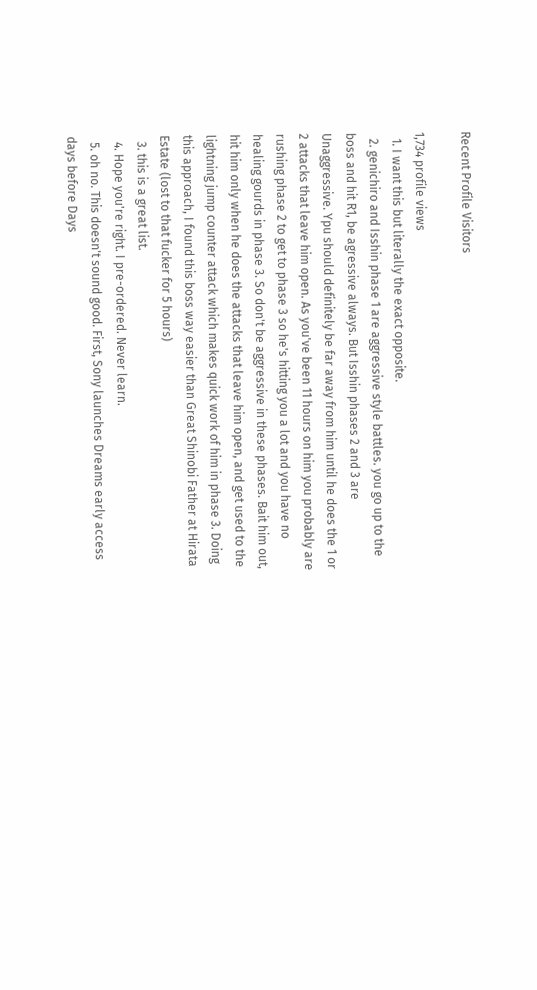Recent Profile Visitors

1,734 profile views
  1. I want this but literally the exact opposite.
  2. genichiro and Isshin phase 1 are aggressive style battles. you go up to the boss and hit R1, be agressive always. But Isshin phases 2 and 3 are Unaggressive. Ypu should definitely be far away from him until he does the 1 or 2 attacks that leave him open. As you've been 11 hours on him you probably are rushing phase 2 to get to phase 3 so he's hitting you a lot and you have no healing gourds in phase 3. So don't be aggressive in these phases. Bait him out, hit him only when he does the attacks that leave him open, and get used to the lightning jump counter attack which makes quick work of him in phase 3. Doing this approach, I found this boss way easier than Great Shinobi Father at Hirata Estate (lost to that fucker for 5 hours)
  3. this is a great list.
  4. Hope you're right. I pre-ordered. Never learn.
  5. oh no. This doesn't sound good. First, Sony launches Dreams early access days before Days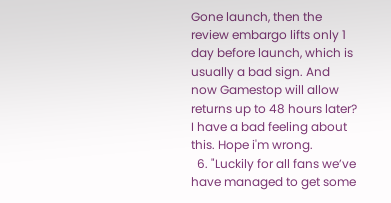Gone launch, then the review embargo lifts only 1 day before launch, which is usually a bad sign. And now Gamestop will allow returns up to 48 hours later? I have a bad feeling about this. Hope i'm wrong.
  6. "Luckily for all fans we’ve have managed to get some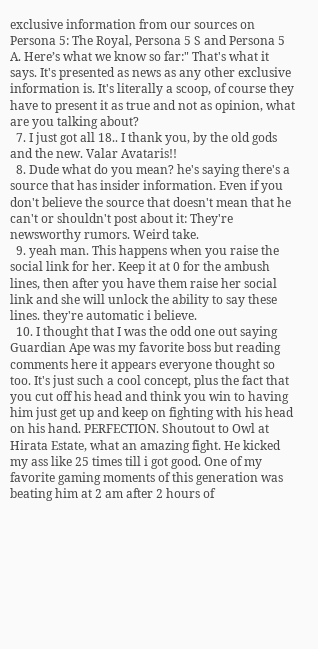exclusive information from our sources on Persona 5: The Royal, Persona 5 S and Persona 5 A. Here’s what we know so far:" That's what it says. It's presented as news as any other exclusive information is. It's literally a scoop, of course they have to present it as true and not as opinion, what are you talking about?
  7. I just got all 18.. I thank you, by the old gods and the new. Valar Avataris!!
  8. Dude what do you mean? he's saying there's a source that has insider information. Even if you don't believe the source that doesn't mean that he can't or shouldn't post about it: They're newsworthy rumors. Weird take.
  9. yeah man. This happens when you raise the social link for her. Keep it at 0 for the ambush lines, then after you have them raise her social link and she will unlock the ability to say these lines. they're automatic i believe.
  10. I thought that I was the odd one out saying Guardian Ape was my favorite boss but reading comments here it appears everyone thought so too. It's just such a cool concept, plus the fact that you cut off his head and think you win to having him just get up and keep on fighting with his head on his hand. PERFECTION. Shoutout to Owl at Hirata Estate, what an amazing fight. He kicked my ass like 25 times till i got good. One of my favorite gaming moments of this generation was beating him at 2 am after 2 hours of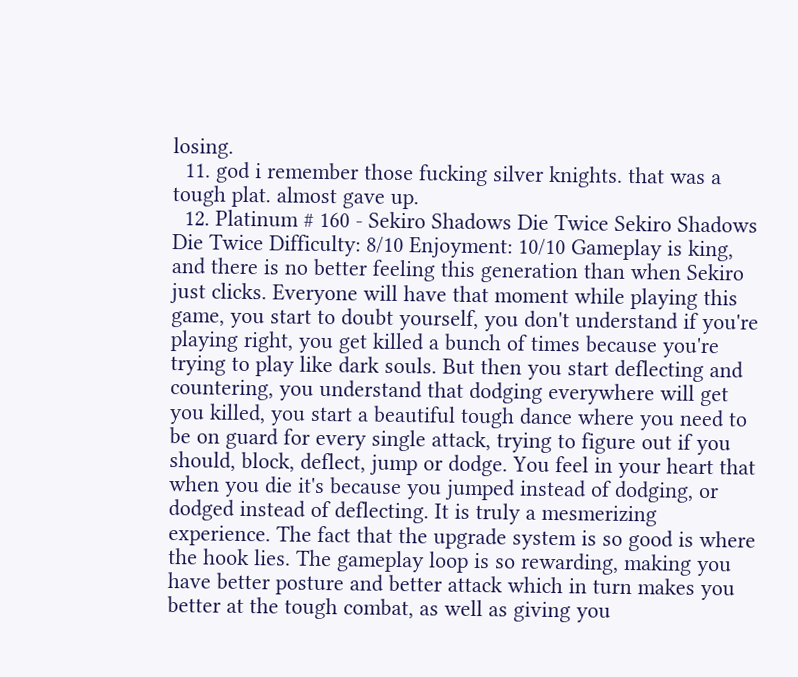losing.
  11. god i remember those fucking silver knights. that was a tough plat. almost gave up.
  12. Platinum # 160 - Sekiro Shadows Die Twice Sekiro Shadows Die Twice Difficulty: 8/10 Enjoyment: 10/10 Gameplay is king, and there is no better feeling this generation than when Sekiro just clicks. Everyone will have that moment while playing this game, you start to doubt yourself, you don't understand if you're playing right, you get killed a bunch of times because you're trying to play like dark souls. But then you start deflecting and countering, you understand that dodging everywhere will get you killed, you start a beautiful tough dance where you need to be on guard for every single attack, trying to figure out if you should, block, deflect, jump or dodge. You feel in your heart that when you die it's because you jumped instead of dodging, or dodged instead of deflecting. It is truly a mesmerizing experience. The fact that the upgrade system is so good is where the hook lies. The gameplay loop is so rewarding, making you have better posture and better attack which in turn makes you better at the tough combat, as well as giving you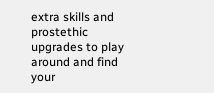extra skills and prostethic upgrades to play around and find your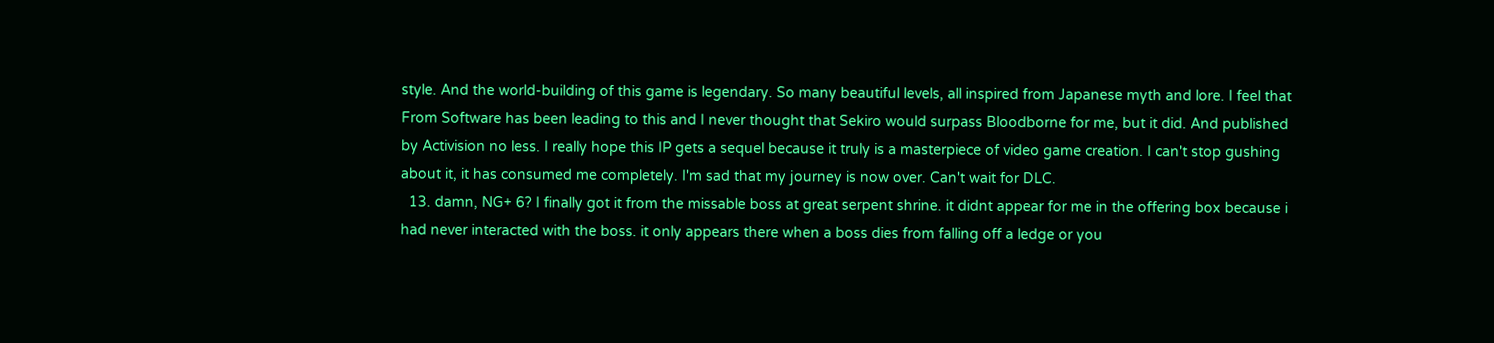style. And the world-building of this game is legendary. So many beautiful levels, all inspired from Japanese myth and lore. I feel that From Software has been leading to this and I never thought that Sekiro would surpass Bloodborne for me, but it did. And published by Activision no less. I really hope this IP gets a sequel because it truly is a masterpiece of video game creation. I can't stop gushing about it, it has consumed me completely. I'm sad that my journey is now over. Can't wait for DLC.
  13. damn, NG+ 6? I finally got it from the missable boss at great serpent shrine. it didnt appear for me in the offering box because i had never interacted with the boss. it only appears there when a boss dies from falling off a ledge or you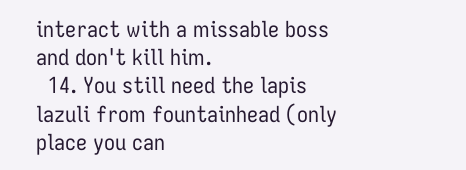interact with a missable boss and don't kill him.
  14. You still need the lapis lazuli from fountainhead (only place you can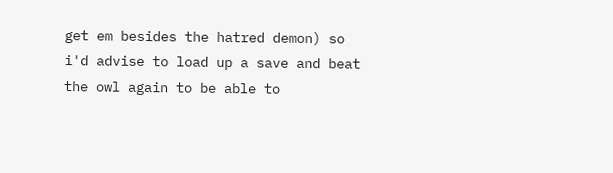get em besides the hatred demon) so i'd advise to load up a save and beat the owl again to be able to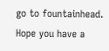go to fountainhead. Hope you have a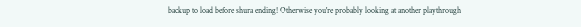backup to load before shura ending! Otherwise you're probably looking at another playthrough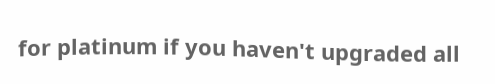for platinum if you haven't upgraded all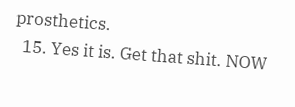prosthetics.
  15. Yes it is. Get that shit. NOW